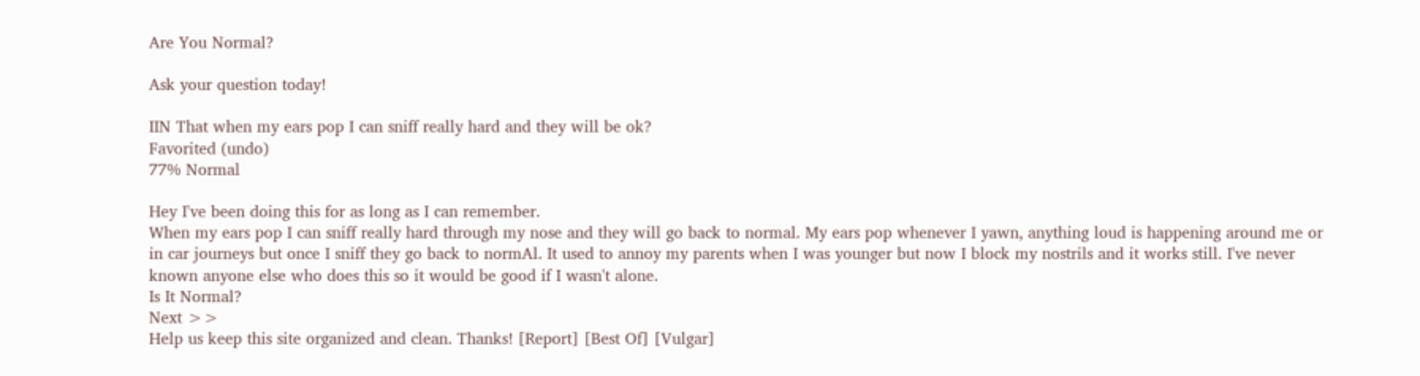Are You Normal?

Ask your question today!

IIN That when my ears pop I can sniff really hard and they will be ok?
Favorited (undo)
77% Normal

Hey I've been doing this for as long as I can remember.
When my ears pop I can sniff really hard through my nose and they will go back to normal. My ears pop whenever I yawn, anything loud is happening around me or in car journeys but once I sniff they go back to normAl. It used to annoy my parents when I was younger but now I block my nostrils and it works still. I've never known anyone else who does this so it would be good if I wasn't alone.
Is It Normal?
Next >>
Help us keep this site organized and clean. Thanks! [Report] [Best Of] [Vulgar]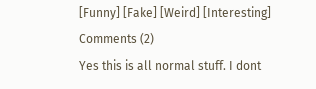[Funny] [Fake] [Weird] [Interesting]
Comments (2)
Yes this is all normal stuff. I dont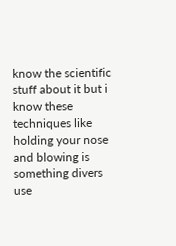know the scientific stuff about it but i know these techniques like holding your nose and blowing is something divers use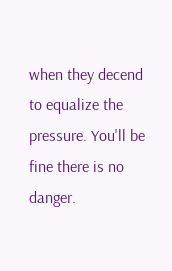when they decend to equalize the pressure. You'll be fine there is no danger.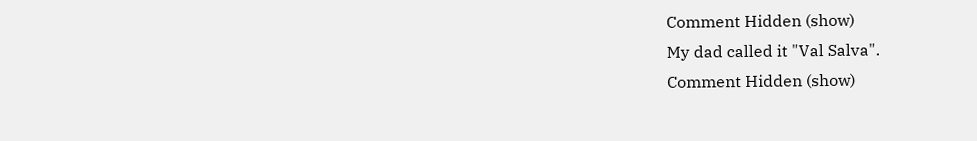Comment Hidden (show)
My dad called it "Val Salva".
Comment Hidden (show)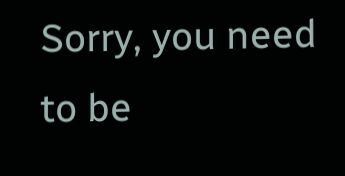Sorry, you need to be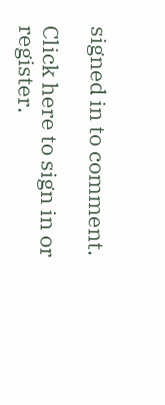signed in to comment.

Click here to sign in or register.